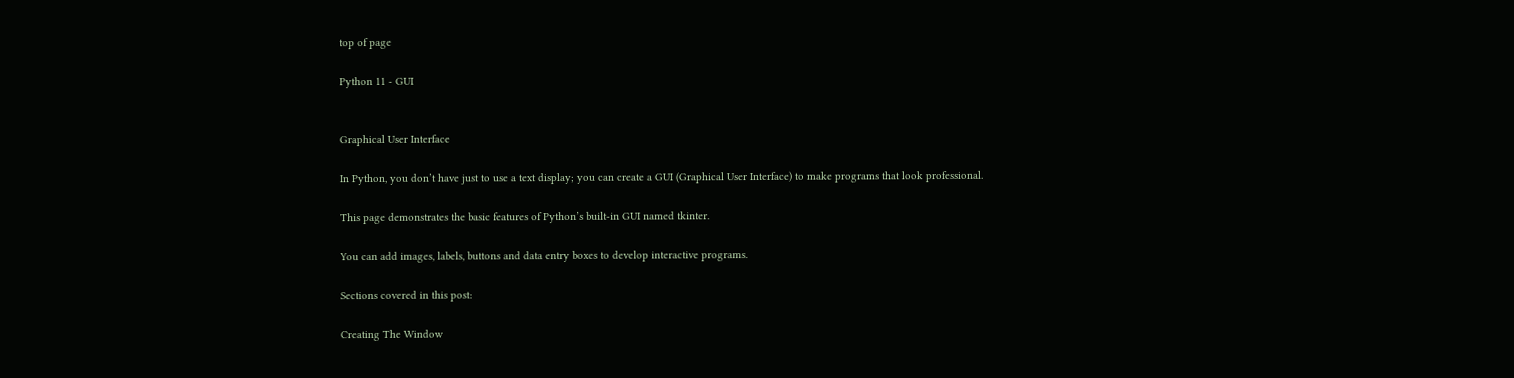top of page

Python 11 - GUI


Graphical User Interface

In Python, you don’t have just to use a text display; you can create a GUI (Graphical User Interface) to make programs that look professional.

This page demonstrates the basic features of Python’s built-in GUI named tkinter.

You can add images, labels, buttons and data entry boxes to develop interactive programs.

Sections covered in this post:

Creating The Window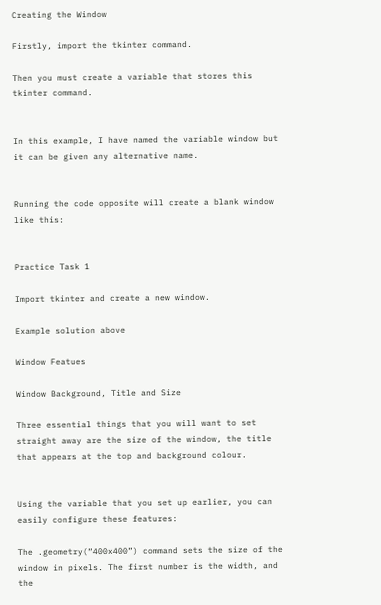Creating the Window

Firstly, import the tkinter command.

Then you must create a variable that stores this tkinter command.


In this example, I have named the variable window but it can be given any alternative name.


Running the code opposite will create a blank window like this:


Practice Task 1

Import tkinter and create a new window.

Example solution above

Window Featues

Window Background, Title and Size

Three essential things that you will want to set straight away are the size of the window, the title that appears at the top and background colour.


Using the variable that you set up earlier, you can easily configure these features:

The .geometry(“400x400”) command sets the size of the window in pixels. The first number is the width, and the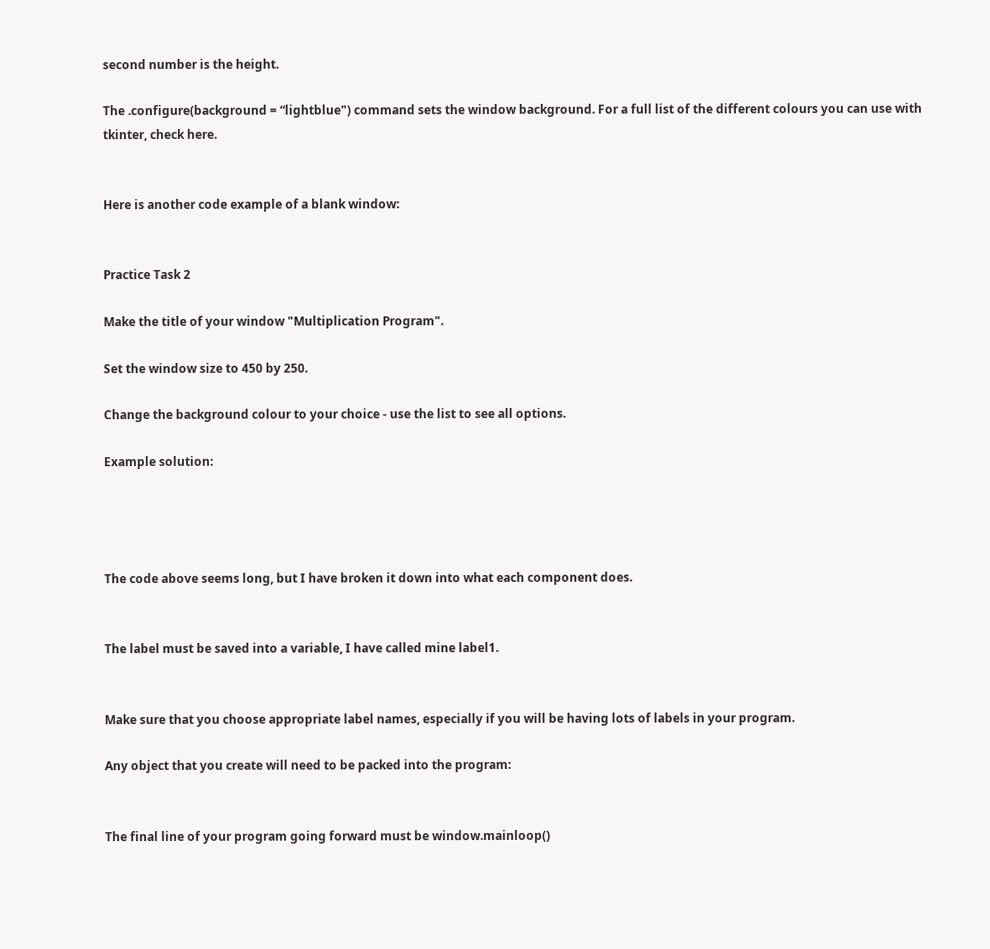second number is the height.

The .configure(background = “lightblue") command sets the window background. For a full list of the different colours you can use with tkinter, check here.


Here is another code example of a blank window:


Practice Task 2

Make the title of your window "Multiplication Program".

Set the window size to 450 by 250.

Change the background colour to your choice - use the list to see all options.

Example solution:




The code above seems long, but I have broken it down into what each component does.


The label must be saved into a variable, I have called mine label1.


Make sure that you choose appropriate label names, especially if you will be having lots of labels in your program.

Any object that you create will need to be packed into the program:


The final line of your program going forward must be window.mainloop()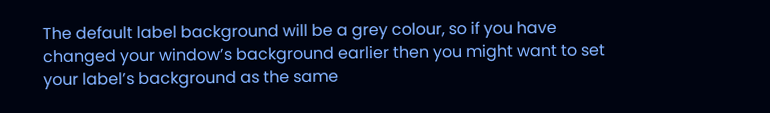The default label background will be a grey colour, so if you have changed your window’s background earlier then you might want to set your label’s background as the same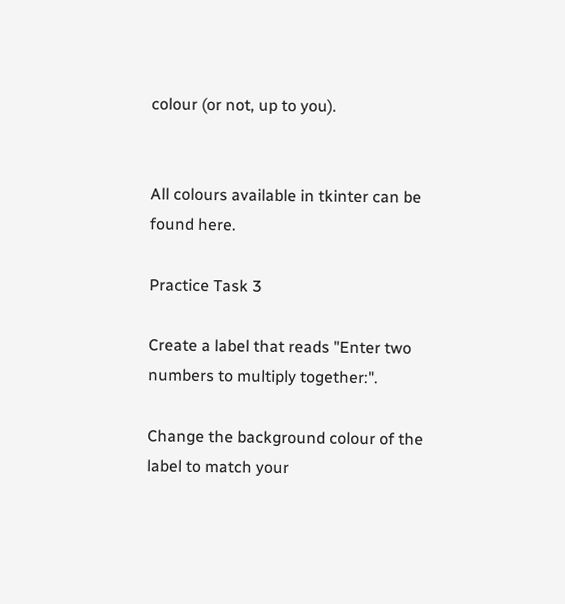colour (or not, up to you).


All colours available in tkinter can be found here.

Practice Task 3

Create a label that reads "Enter two numbers to multiply together:".

Change the background colour of the label to match your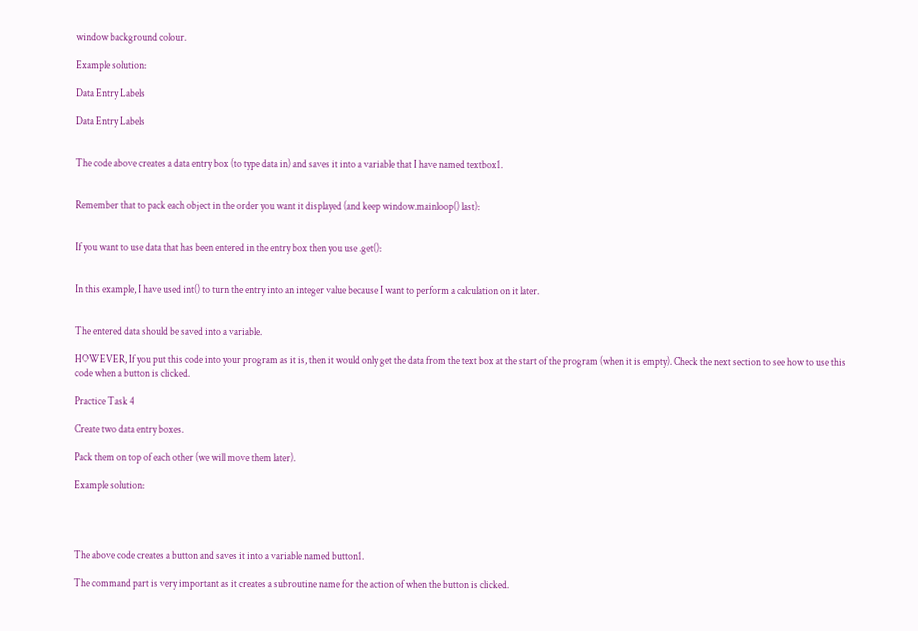window background colour.

Example solution:

Data Entry Labels

Data Entry Labels


The code above creates a data entry box (to type data in) and saves it into a variable that I have named textbox1.


Remember that to pack each object in the order you want it displayed (and keep window.mainloop() last):


If you want to use data that has been entered in the entry box then you use .get():


In this example, I have used int() to turn the entry into an integer value because I want to perform a calculation on it later.


The entered data should be saved into a variable.

HOWEVER, If you put this code into your program as it is, then it would only get the data from the text box at the start of the program (when it is empty). Check the next section to see how to use this code when a button is clicked.

Practice Task 4

Create two data entry boxes.

Pack them on top of each other (we will move them later).

Example solution:




The above code creates a button and saves it into a variable named button1.

The command part is very important as it creates a subroutine name for the action of when the button is clicked.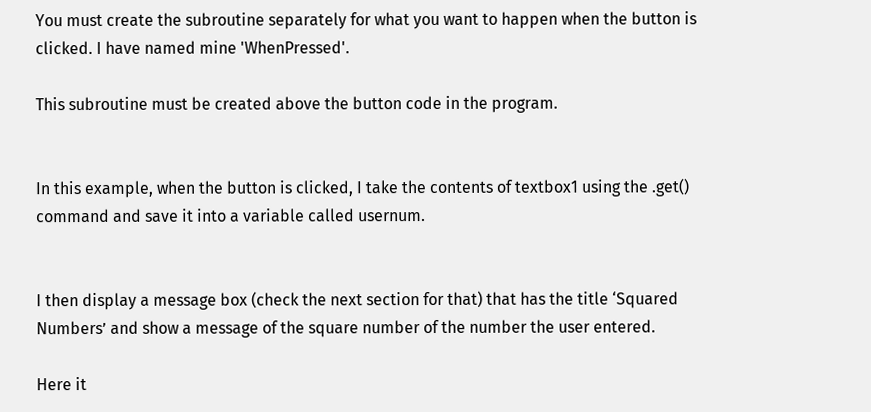You must create the subroutine separately for what you want to happen when the button is clicked. I have named mine 'WhenPressed'.

This subroutine must be created above the button code in the program.


In this example, when the button is clicked, I take the contents of textbox1 using the .get() command and save it into a variable called usernum.


I then display a message box (check the next section for that) that has the title ‘Squared Numbers’ and show a message of the square number of the number the user entered.

Here it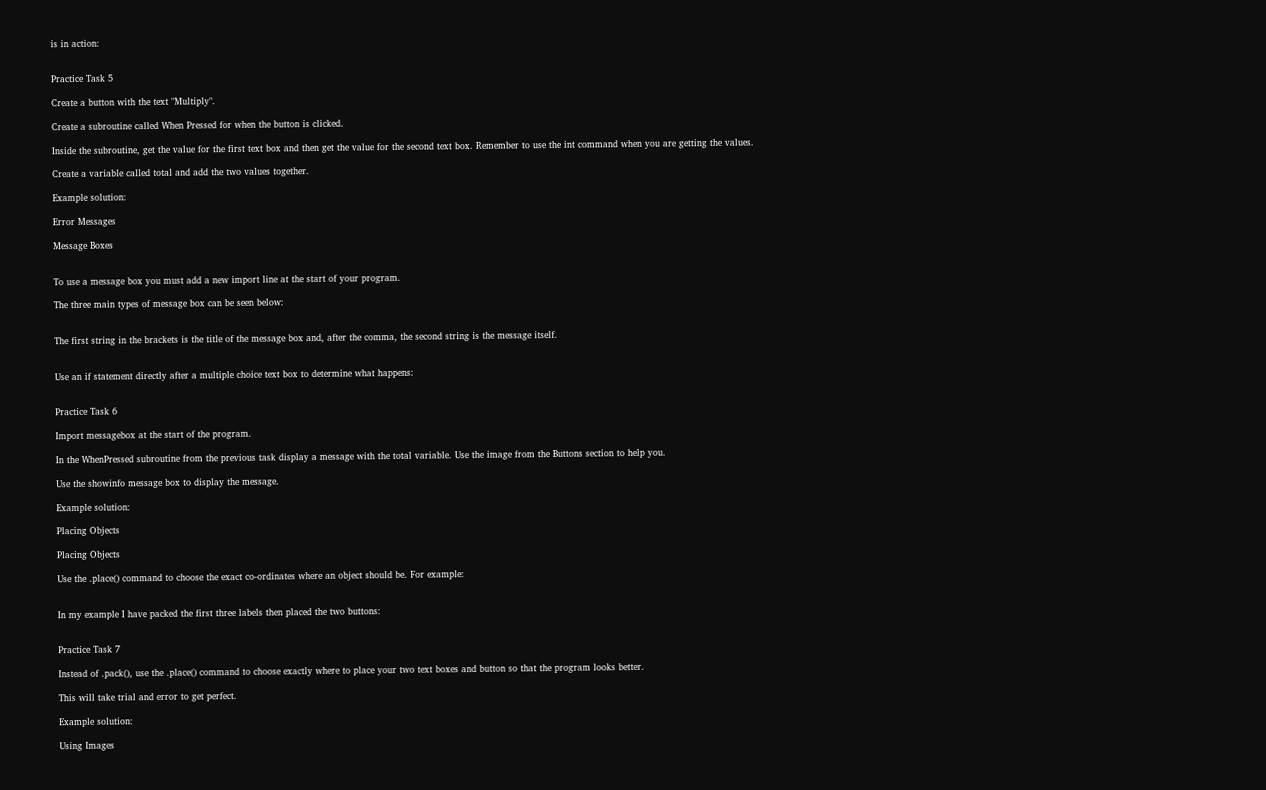is in action:


Practice Task 5

Create a button with the text "Multiply".

Create a subroutine called When Pressed for when the button is clicked.

Inside the subroutine, get the value for the first text box and then get the value for the second text box. Remember to use the int command when you are getting the values.

Create a variable called total and add the two values together.

Example solution:

Error Messages

Message Boxes


To use a message box you must add a new import line at the start of your program.

The three main types of message box can be seen below:


The first string in the brackets is the title of the message box and, after the comma, the second string is the message itself.


Use an if statement directly after a multiple choice text box to determine what happens:


Practice Task 6

Import messagebox at the start of the program.

In the WhenPressed subroutine from the previous task display a message with the total variable. Use the image from the Buttons section to help you.

Use the showinfo message box to display the message.

Example solution:

Placing Objects

Placing Objects

Use the .place() command to choose the exact co-ordinates where an object should be. For example:


In my example I have packed the first three labels then placed the two buttons:


Practice Task 7

Instead of .pack(), use the .place() command to choose exactly where to place your two text boxes and button so that the program looks better.

This will take trial and error to get perfect.

Example solution:

Using Images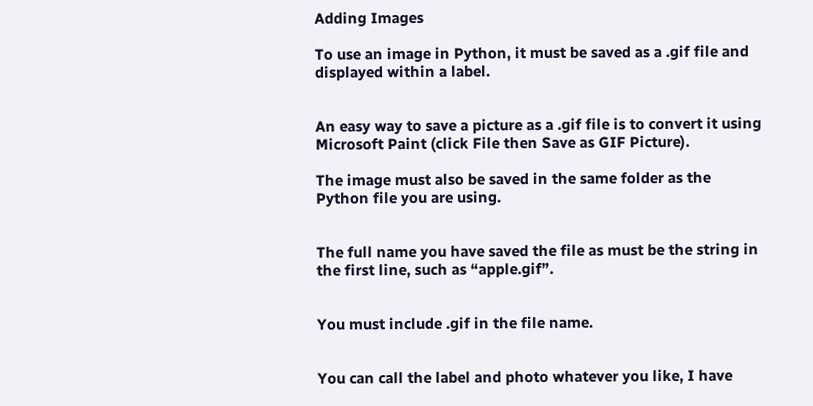Adding Images

To use an image in Python, it must be saved as a .gif file and displayed within a label.


An easy way to save a picture as a .gif file is to convert it using Microsoft Paint (click File then Save as GIF Picture).

The image must also be saved in the same folder as the Python file you are using.


The full name you have saved the file as must be the string in the first line, such as “apple.gif”.


You must include .gif in the file name.


You can call the label and photo whatever you like, I have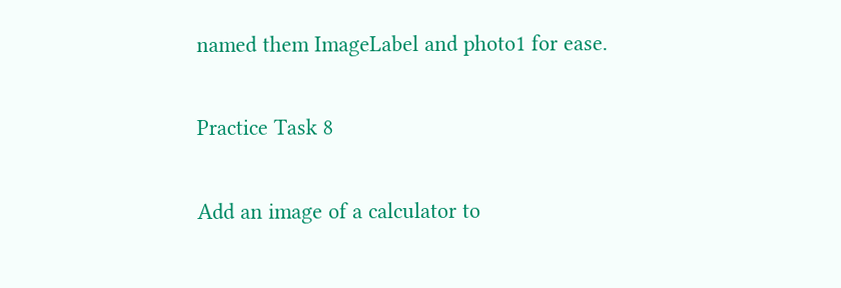named them ImageLabel and photo1 for ease.

Practice Task 8

Add an image of a calculator to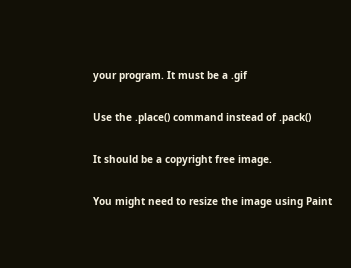your program. It must be a .gif

Use the .place() command instead of .pack()

It should be a copyright free image.

You might need to resize the image using Paint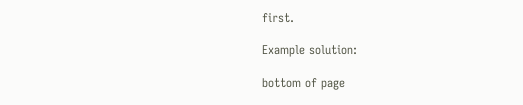first.

Example solution:

bottom of page